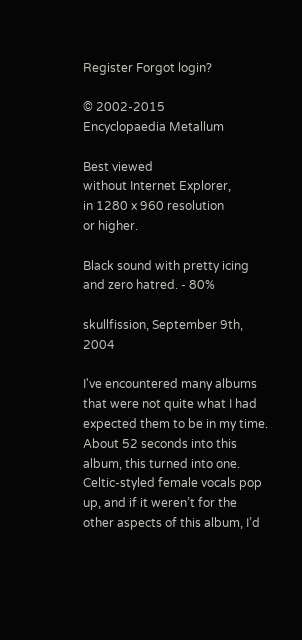Register Forgot login?

© 2002-2015
Encyclopaedia Metallum

Best viewed
without Internet Explorer,
in 1280 x 960 resolution
or higher.

Black sound with pretty icing and zero hatred. - 80%

skullfission, September 9th, 2004

I've encountered many albums that were not quite what I had expected them to be in my time. About 52 seconds into this album, this turned into one. Celtic-styled female vocals pop up, and if it weren’t for the other aspects of this album, I’d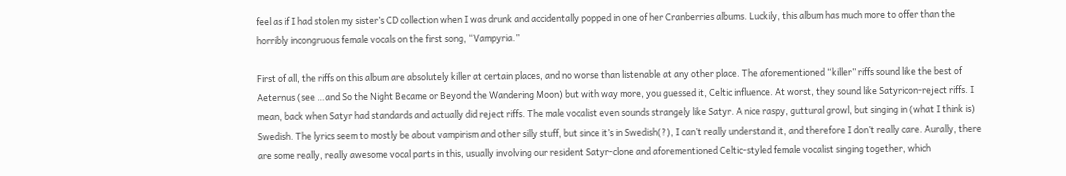feel as if I had stolen my sister’s CD collection when I was drunk and accidentally popped in one of her Cranberries albums. Luckily, this album has much more to offer than the horribly incongruous female vocals on the first song, “Vampyria.”

First of all, the riffs on this album are absolutely killer at certain places, and no worse than listenable at any other place. The aforementioned “killer” riffs sound like the best of Aeternus (see …and So the Night Became or Beyond the Wandering Moon) but with way more, you guessed it, Celtic influence. At worst, they sound like Satyricon-reject riffs. I mean, back when Satyr had standards and actually did reject riffs. The male vocalist even sounds strangely like Satyr. A nice raspy, guttural growl, but singing in (what I think is) Swedish. The lyrics seem to mostly be about vampirism and other silly stuff, but since it’s in Swedish(?), I can’t really understand it, and therefore I don’t really care. Aurally, there are some really, really awesome vocal parts in this, usually involving our resident Satyr-clone and aforementioned Celtic-styled female vocalist singing together, which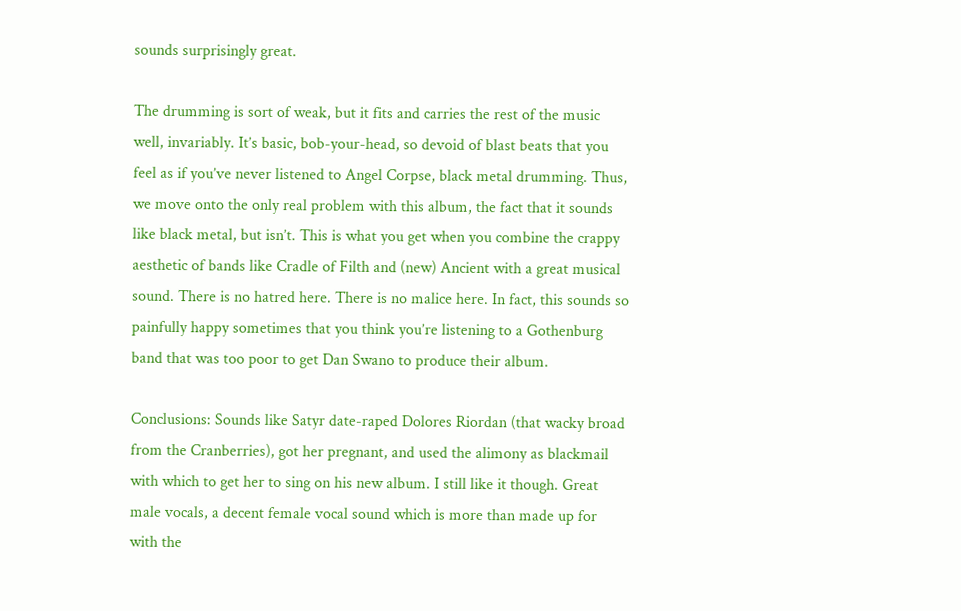sounds surprisingly great.

The drumming is sort of weak, but it fits and carries the rest of the music well, invariably. It’s basic, bob-your-head, so devoid of blast beats that you feel as if you’ve never listened to Angel Corpse, black metal drumming. Thus, we move onto the only real problem with this album, the fact that it sounds like black metal, but isn’t. This is what you get when you combine the crappy aesthetic of bands like Cradle of Filth and (new) Ancient with a great musical sound. There is no hatred here. There is no malice here. In fact, this sounds so painfully happy sometimes that you think you’re listening to a Gothenburg band that was too poor to get Dan Swano to produce their album.

Conclusions: Sounds like Satyr date-raped Dolores Riordan (that wacky broad from the Cranberries), got her pregnant, and used the alimony as blackmail with which to get her to sing on his new album. I still like it though. Great male vocals, a decent female vocal sound which is more than made up for with the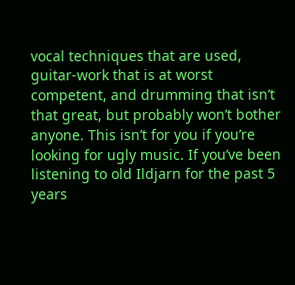vocal techniques that are used, guitar-work that is at worst competent, and drumming that isn’t that great, but probably won’t bother anyone. This isn’t for you if you’re looking for ugly music. If you’ve been listening to old Ildjarn for the past 5 years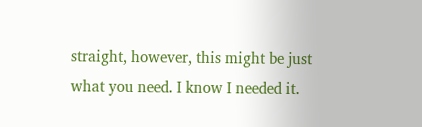straight, however, this might be just what you need. I know I needed it.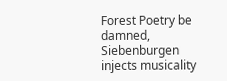Forest Poetry be damned, Siebenburgen injects musicality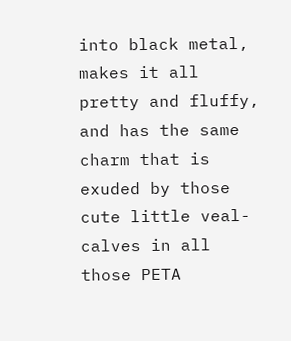into black metal, makes it all pretty and fluffy, and has the same charm that is exuded by those cute little veal-calves in all those PETA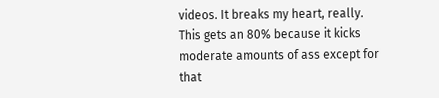videos. It breaks my heart, really. This gets an 80% because it kicks moderate amounts of ass except for that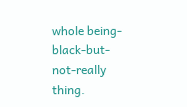whole being-black-but-not-really thing.